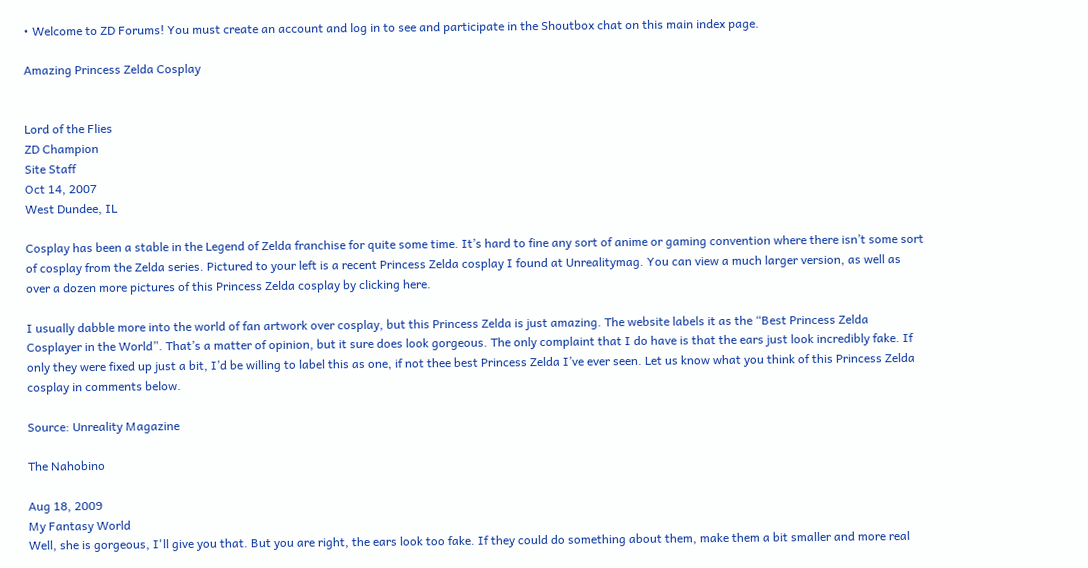• Welcome to ZD Forums! You must create an account and log in to see and participate in the Shoutbox chat on this main index page.

Amazing Princess Zelda Cosplay


Lord of the Flies
ZD Champion
Site Staff
Oct 14, 2007
West Dundee, IL

Cosplay has been a stable in the Legend of Zelda franchise for quite some time. It’s hard to fine any sort of anime or gaming convention where there isn’t some sort of cosplay from the Zelda series. Pictured to your left is a recent Princess Zelda cosplay I found at Unrealitymag. You can view a much larger version, as well as over a dozen more pictures of this Princess Zelda cosplay by clicking here.

I usually dabble more into the world of fan artwork over cosplay, but this Princess Zelda is just amazing. The website labels it as the “Best Princess Zelda Cosplayer in the World”. That’s a matter of opinion, but it sure does look gorgeous. The only complaint that I do have is that the ears just look incredibly fake. If only they were fixed up just a bit, I’d be willing to label this as one, if not thee best Princess Zelda I’ve ever seen. Let us know what you think of this Princess Zelda cosplay in comments below.

Source: Unreality Magazine

The Nahobino

Aug 18, 2009
My Fantasy World
Well, she is gorgeous, I'll give you that. But you are right, the ears look too fake. If they could do something about them, make them a bit smaller and more real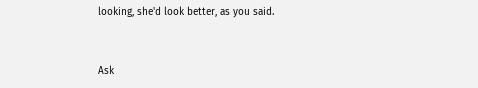looking, she'd look better, as you said.


Ask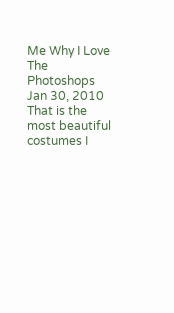Me Why I Love The Photoshops
Jan 30, 2010
That is the most beautiful costumes I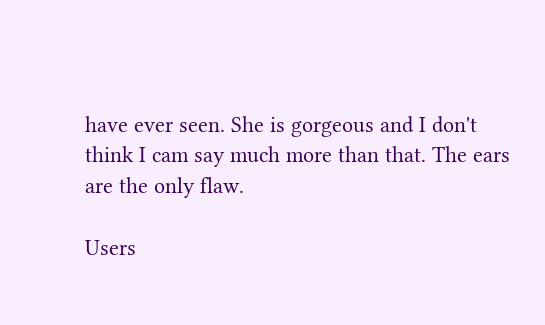have ever seen. She is gorgeous and I don't think I cam say much more than that. The ears are the only flaw.

Users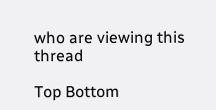who are viewing this thread

Top Bottom